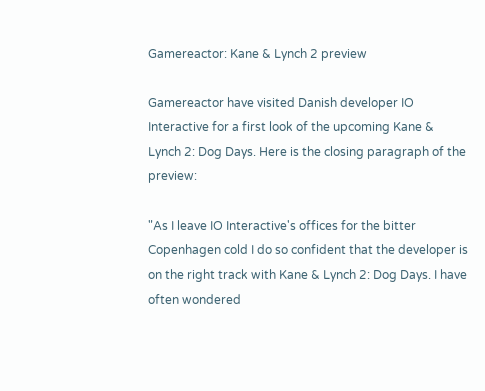Gamereactor: Kane & Lynch 2 preview

Gamereactor have visited Danish developer IO Interactive for a first look of the upcoming Kane & Lynch 2: Dog Days. Here is the closing paragraph of the preview:

"As I leave IO Interactive's offices for the bitter Copenhagen cold I do so confident that the developer is on the right track with Kane & Lynch 2: Dog Days. I have often wondered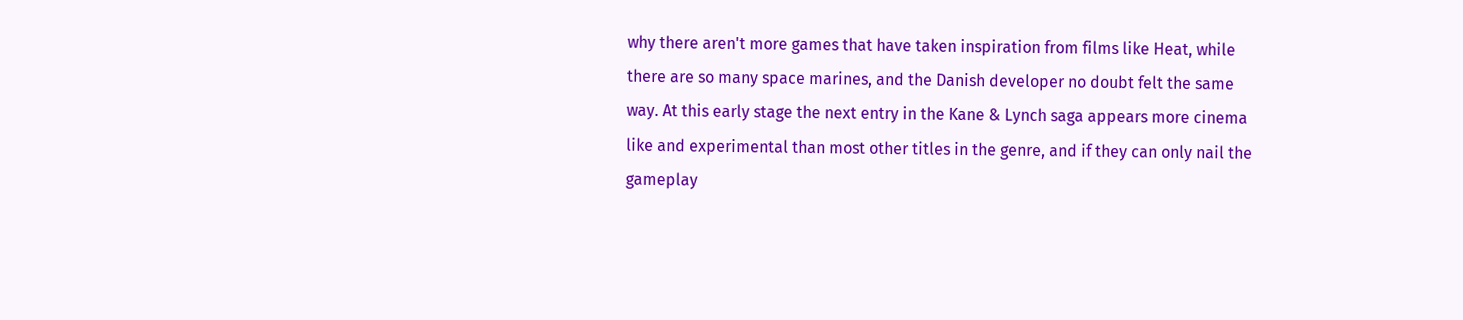why there aren't more games that have taken inspiration from films like Heat, while there are so many space marines, and the Danish developer no doubt felt the same way. At this early stage the next entry in the Kane & Lynch saga appears more cinema like and experimental than most other titles in the genre, and if they can only nail the gameplay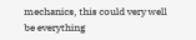mechanics, this could very well be everything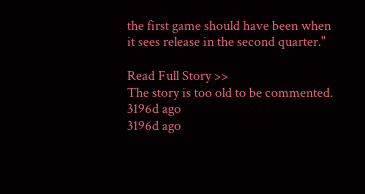the first game should have been when it sees release in the second quarter."

Read Full Story >>
The story is too old to be commented.
3196d ago
3196d ago